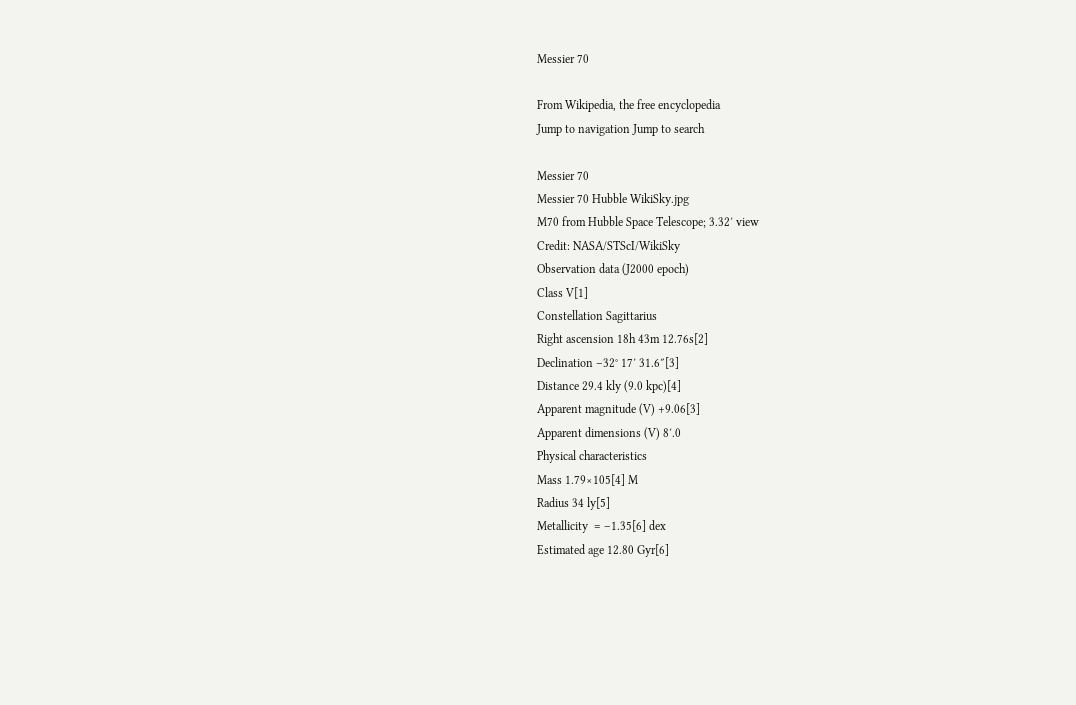Messier 70

From Wikipedia, the free encyclopedia
Jump to navigation Jump to search

Messier 70
Messier 70 Hubble WikiSky.jpg
M70 from Hubble Space Telescope; 3.32′ view
Credit: NASA/STScI/WikiSky
Observation data (J2000 epoch)
Class V[1]
Constellation Sagittarius
Right ascension 18h 43m 12.76s[2]
Declination –32° 17′ 31.6″[3]
Distance 29.4 kly (9.0 kpc)[4]
Apparent magnitude (V) +9.06[3]
Apparent dimensions (V) 8′.0
Physical characteristics
Mass 1.79×105[4] M
Radius 34 ly[5]
Metallicity  = –1.35[6] dex
Estimated age 12.80 Gyr[6]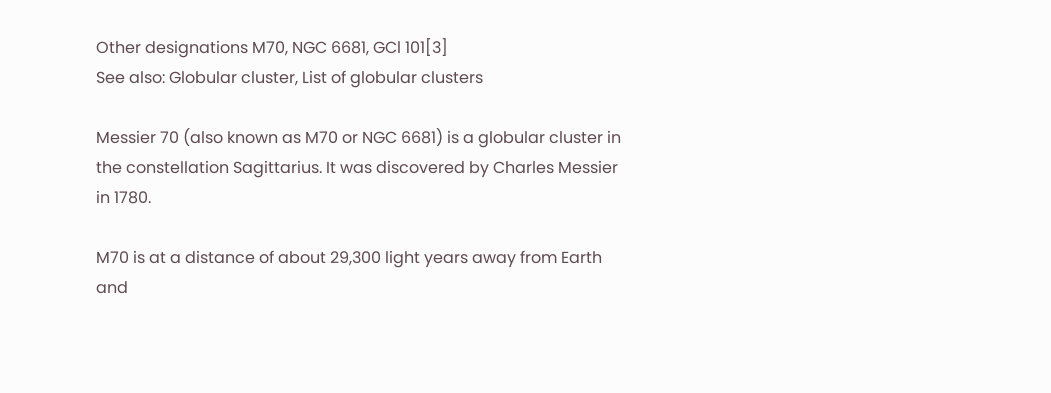Other designations M70, NGC 6681, GCl 101[3]
See also: Globular cluster, List of globular clusters

Messier 70 (also known as M70 or NGC 6681) is a globular cluster in the constellation Sagittarius. It was discovered by Charles Messier in 1780.

M70 is at a distance of about 29,300 light years away from Earth and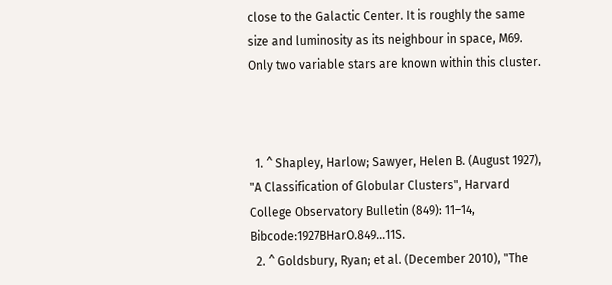close to the Galactic Center. It is roughly the same size and luminosity as its neighbour in space, M69. Only two variable stars are known within this cluster.



  1. ^ Shapley, Harlow; Sawyer, Helen B. (August 1927), "A Classification of Globular Clusters", Harvard College Observatory Bulletin (849): 11–14, Bibcode:1927BHarO.849...11S.
  2. ^ Goldsbury, Ryan; et al. (December 2010), "The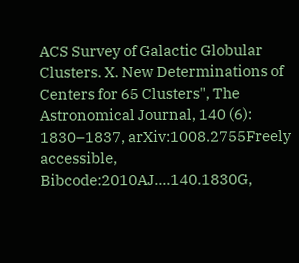ACS Survey of Galactic Globular Clusters. X. New Determinations of Centers for 65 Clusters", The Astronomical Journal, 140 (6): 1830–1837, arXiv:1008.2755Freely accessible, Bibcode:2010AJ....140.1830G,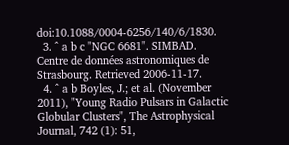doi:10.1088/0004-6256/140/6/1830.
  3. ^ a b c "NGC 6681". SIMBAD. Centre de données astronomiques de Strasbourg. Retrieved 2006-11-17.
  4. ^ a b Boyles, J.; et al. (November 2011), "Young Radio Pulsars in Galactic Globular Clusters", The Astrophysical Journal, 742 (1): 51,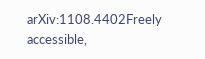arXiv:1108.4402Freely accessible,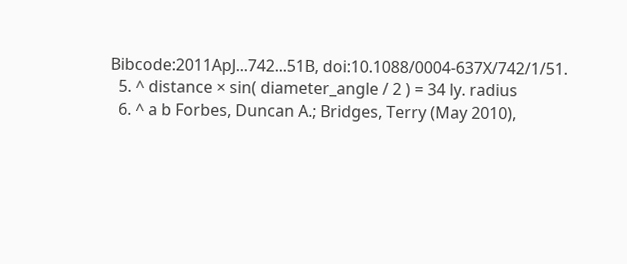Bibcode:2011ApJ...742...51B, doi:10.1088/0004-637X/742/1/51.
  5. ^ distance × sin( diameter_angle / 2 ) = 34 ly. radius
  6. ^ a b Forbes, Duncan A.; Bridges, Terry (May 2010),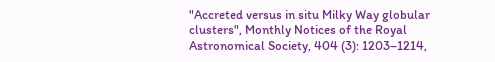"Accreted versus in situ Milky Way globular clusters", Monthly Notices of the Royal Astronomical Society, 404 (3): 1203–1214,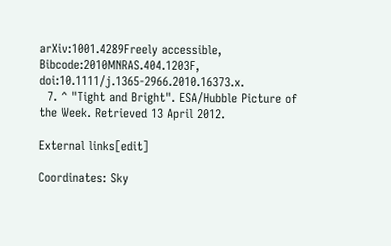arXiv:1001.4289Freely accessible, Bibcode:2010MNRAS.404.1203F, doi:10.1111/j.1365-2966.2010.16373.x.
  7. ^ "Tight and Bright". ESA/Hubble Picture of the Week. Retrieved 13 April 2012.

External links[edit]

Coordinates: Sky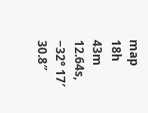map 18h 43m 12.64s, −32° 17′ 30.8″